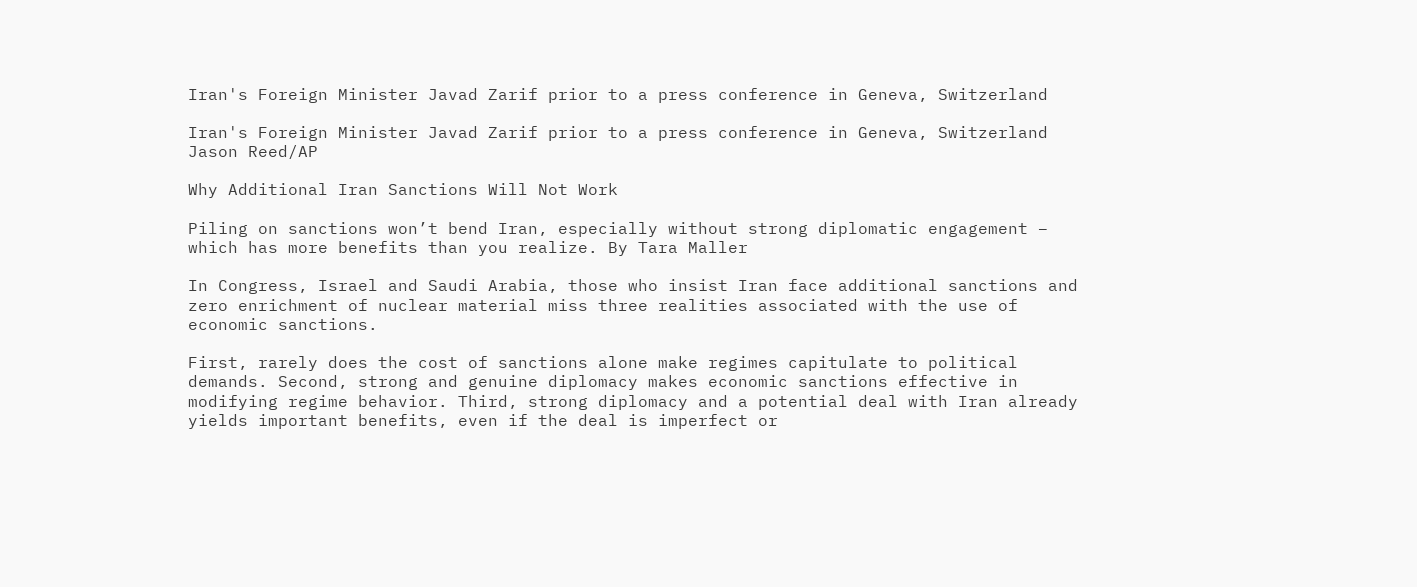Iran's Foreign Minister Javad Zarif prior to a press conference in Geneva, Switzerland

Iran's Foreign Minister Javad Zarif prior to a press conference in Geneva, Switzerland Jason Reed/AP

Why Additional Iran Sanctions Will Not Work

Piling on sanctions won’t bend Iran, especially without strong diplomatic engagement – which has more benefits than you realize. By Tara Maller

In Congress, Israel and Saudi Arabia, those who insist Iran face additional sanctions and zero enrichment of nuclear material miss three realities associated with the use of economic sanctions.

First, rarely does the cost of sanctions alone make regimes capitulate to political demands. Second, strong and genuine diplomacy makes economic sanctions effective in modifying regime behavior. Third, strong diplomacy and a potential deal with Iran already yields important benefits, even if the deal is imperfect or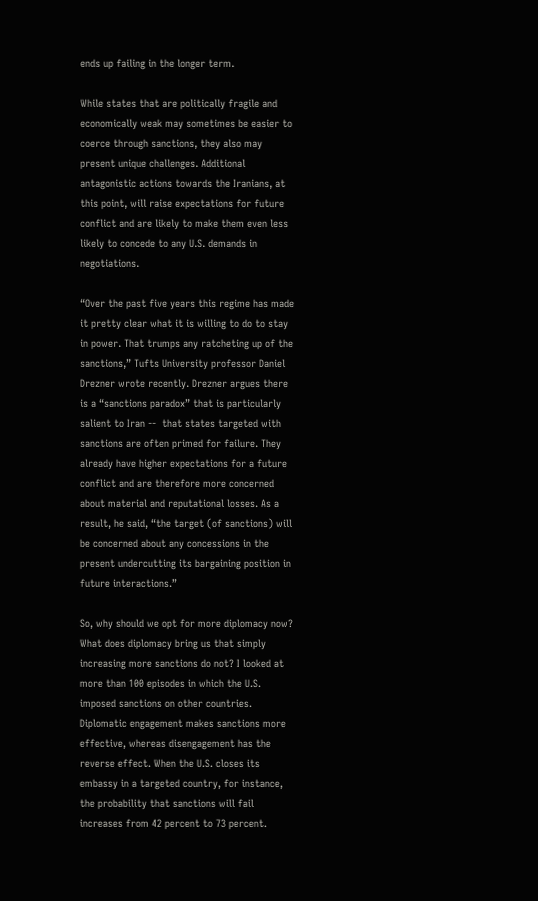ends up failing in the longer term.

While states that are politically fragile and economically weak may sometimes be easier to coerce through sanctions, they also may present unique challenges. Additional antagonistic actions towards the Iranians, at this point, will raise expectations for future conflict and are likely to make them even less likely to concede to any U.S. demands in negotiations.

“Over the past five years this regime has made it pretty clear what it is willing to do to stay in power. That trumps any ratcheting up of the sanctions,” Tufts University professor Daniel Drezner wrote recently. Drezner argues there is a “sanctions paradox” that is particularly salient to Iran --  that states targeted with sanctions are often primed for failure. They already have higher expectations for a future conflict and are therefore more concerned about material and reputational losses. As a result, he said, “the target (of sanctions) will be concerned about any concessions in the present undercutting its bargaining position in future interactions.”

So, why should we opt for more diplomacy now? What does diplomacy bring us that simply increasing more sanctions do not? I looked at more than 100 episodes in which the U.S. imposed sanctions on other countries. Diplomatic engagement makes sanctions more effective, whereas disengagement has the reverse effect. When the U.S. closes its embassy in a targeted country, for instance, the probability that sanctions will fail increases from 42 percent to 73 percent.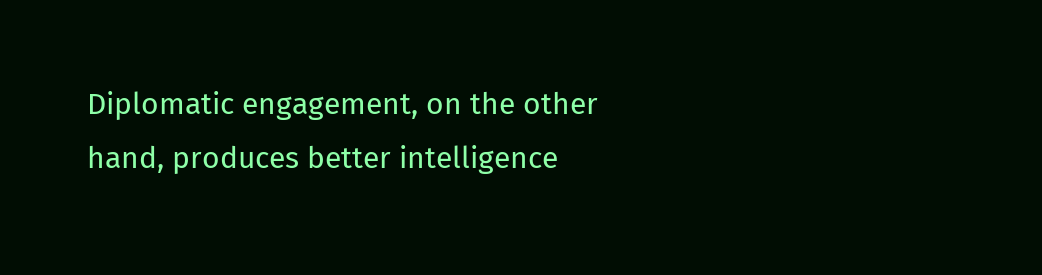Diplomatic engagement, on the other hand, produces better intelligence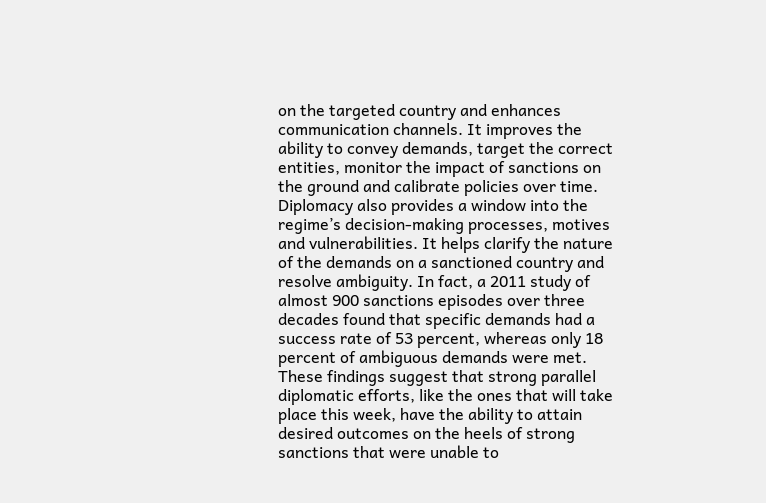on the targeted country and enhances communication channels. It improves the ability to convey demands, target the correct entities, monitor the impact of sanctions on the ground and calibrate policies over time. Diplomacy also provides a window into the regime’s decision-making processes, motives and vulnerabilities. It helps clarify the nature of the demands on a sanctioned country and resolve ambiguity. In fact, a 2011 study of almost 900 sanctions episodes over three decades found that specific demands had a success rate of 53 percent, whereas only 18 percent of ambiguous demands were met. These findings suggest that strong parallel diplomatic efforts, like the ones that will take place this week, have the ability to attain desired outcomes on the heels of strong sanctions that were unable to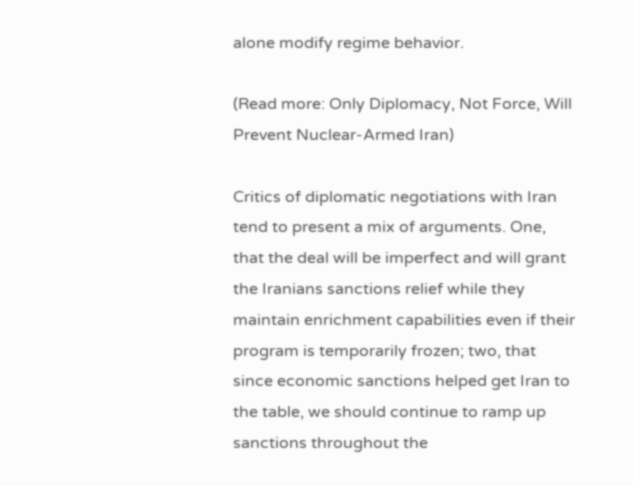alone modify regime behavior.

(Read more: Only Diplomacy, Not Force, Will Prevent Nuclear-Armed Iran)

Critics of diplomatic negotiations with Iran tend to present a mix of arguments. One, that the deal will be imperfect and will grant the Iranians sanctions relief while they maintain enrichment capabilities even if their program is temporarily frozen; two, that since economic sanctions helped get Iran to the table, we should continue to ramp up sanctions throughout the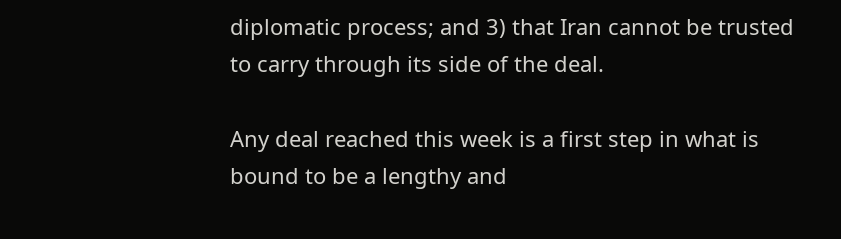diplomatic process; and 3) that Iran cannot be trusted to carry through its side of the deal.

Any deal reached this week is a first step in what is bound to be a lengthy and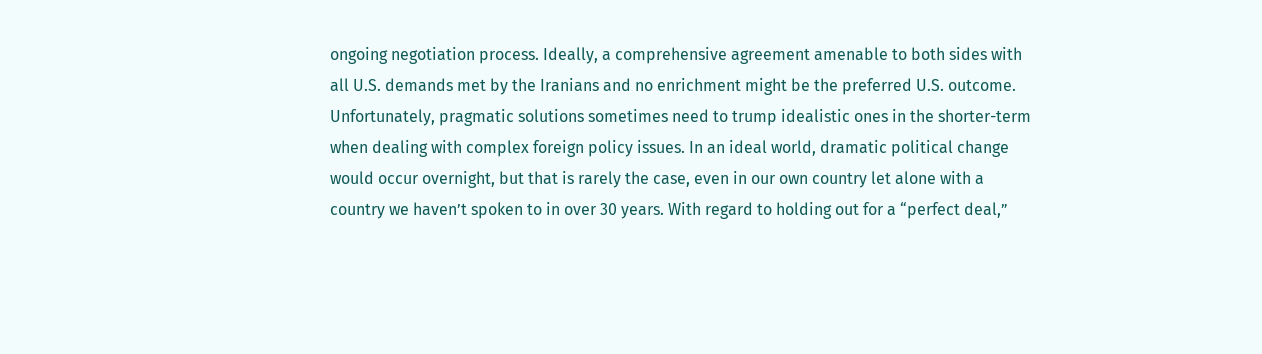ongoing negotiation process. Ideally, a comprehensive agreement amenable to both sides with all U.S. demands met by the Iranians and no enrichment might be the preferred U.S. outcome. Unfortunately, pragmatic solutions sometimes need to trump idealistic ones in the shorter-term when dealing with complex foreign policy issues. In an ideal world, dramatic political change would occur overnight, but that is rarely the case, even in our own country let alone with a country we haven’t spoken to in over 30 years. With regard to holding out for a “perfect deal,”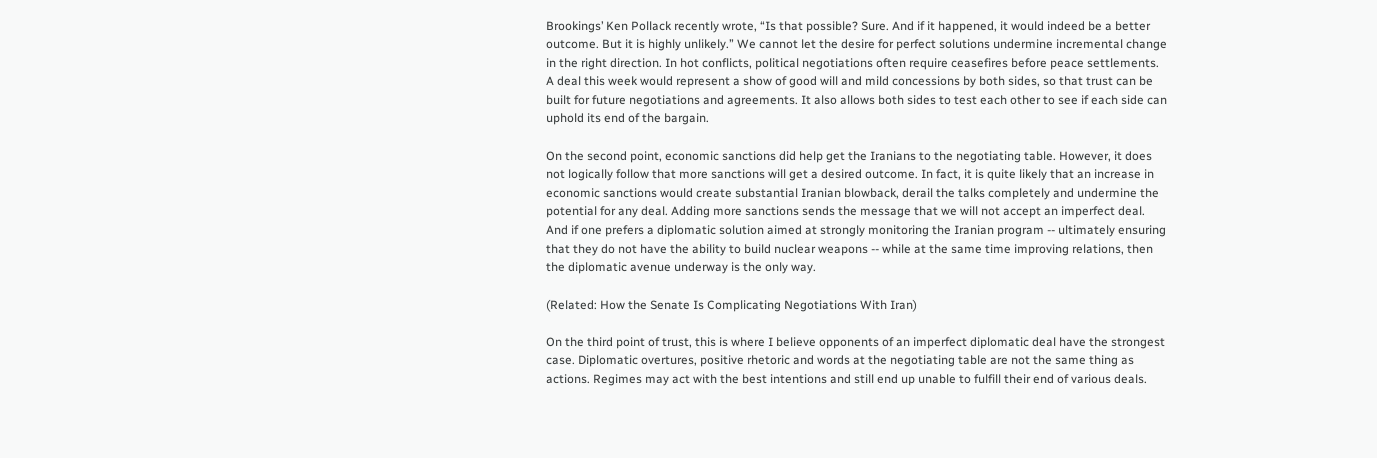Brookings’ Ken Pollack recently wrote, “Is that possible? Sure. And if it happened, it would indeed be a better outcome. But it is highly unlikely.” We cannot let the desire for perfect solutions undermine incremental change in the right direction. In hot conflicts, political negotiations often require ceasefires before peace settlements. A deal this week would represent a show of good will and mild concessions by both sides, so that trust can be built for future negotiations and agreements. It also allows both sides to test each other to see if each side can uphold its end of the bargain.

On the second point, economic sanctions did help get the Iranians to the negotiating table. However, it does not logically follow that more sanctions will get a desired outcome. In fact, it is quite likely that an increase in economic sanctions would create substantial Iranian blowback, derail the talks completely and undermine the potential for any deal. Adding more sanctions sends the message that we will not accept an imperfect deal. And if one prefers a diplomatic solution aimed at strongly monitoring the Iranian program -- ultimately ensuring that they do not have the ability to build nuclear weapons -- while at the same time improving relations, then the diplomatic avenue underway is the only way.

(Related: How the Senate Is Complicating Negotiations With Iran)

On the third point of trust, this is where I believe opponents of an imperfect diplomatic deal have the strongest case. Diplomatic overtures, positive rhetoric and words at the negotiating table are not the same thing as actions. Regimes may act with the best intentions and still end up unable to fulfill their end of various deals.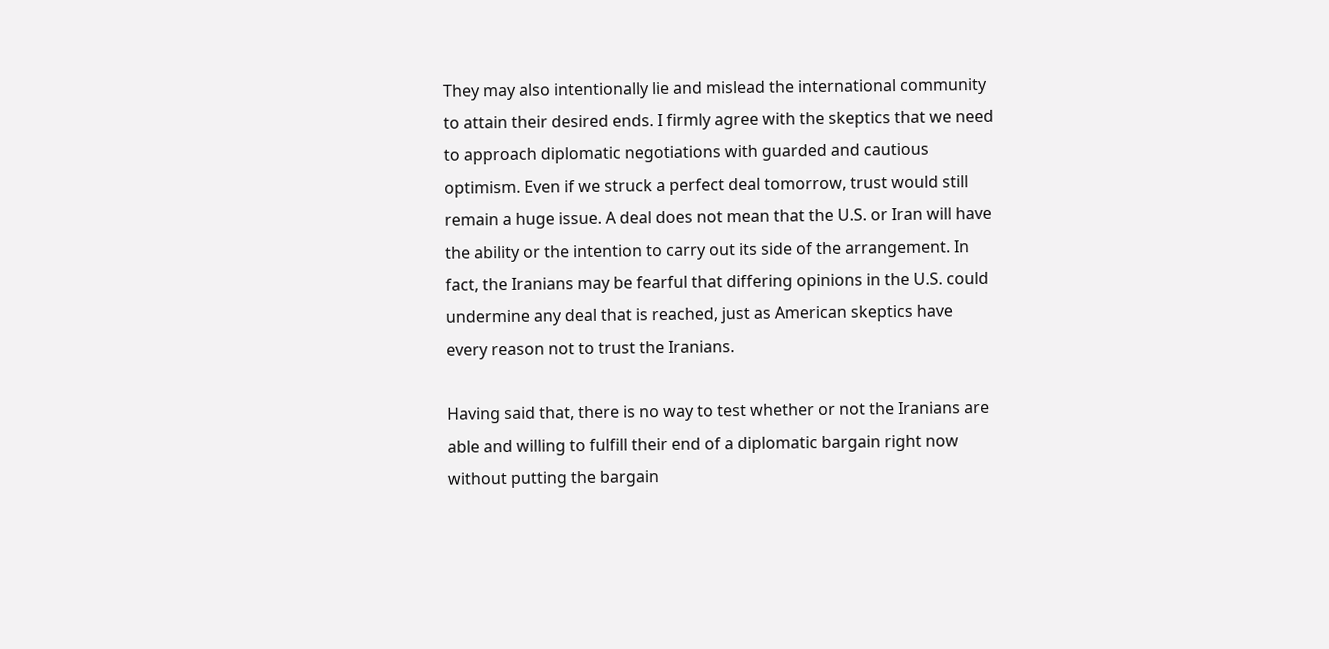They may also intentionally lie and mislead the international community to attain their desired ends. I firmly agree with the skeptics that we need to approach diplomatic negotiations with guarded and cautious optimism. Even if we struck a perfect deal tomorrow, trust would still remain a huge issue. A deal does not mean that the U.S. or Iran will have the ability or the intention to carry out its side of the arrangement. In fact, the Iranians may be fearful that differing opinions in the U.S. could undermine any deal that is reached, just as American skeptics have every reason not to trust the Iranians.

Having said that, there is no way to test whether or not the Iranians are able and willing to fulfill their end of a diplomatic bargain right now without putting the bargain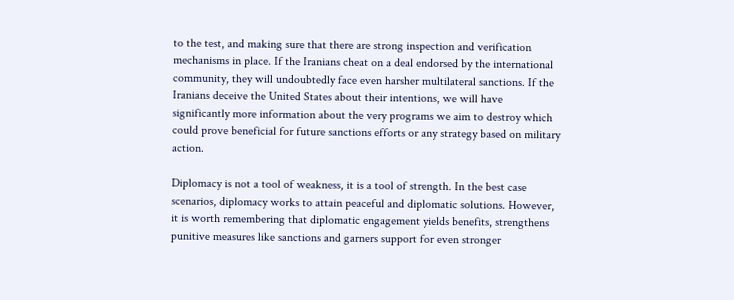to the test, and making sure that there are strong inspection and verification mechanisms in place. If the Iranians cheat on a deal endorsed by the international community, they will undoubtedly face even harsher multilateral sanctions. If the Iranians deceive the United States about their intentions, we will have significantly more information about the very programs we aim to destroy which could prove beneficial for future sanctions efforts or any strategy based on military action.

Diplomacy is not a tool of weakness, it is a tool of strength. In the best case scenarios, diplomacy works to attain peaceful and diplomatic solutions. However, it is worth remembering that diplomatic engagement yields benefits, strengthens punitive measures like sanctions and garners support for even stronger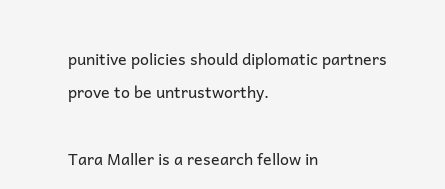punitive policies should diplomatic partners prove to be untrustworthy.

Tara Maller is a research fellow in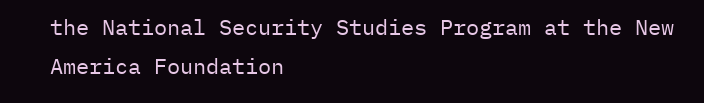the National Security Studies Program at the New America Foundation